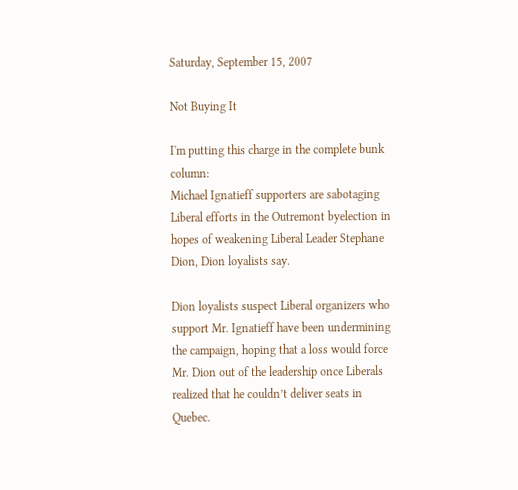Saturday, September 15, 2007

Not Buying It

I'm putting this charge in the complete bunk column:
Michael Ignatieff supporters are sabotaging Liberal efforts in the Outremont byelection in hopes of weakening Liberal Leader Stephane Dion, Dion loyalists say.

Dion loyalists suspect Liberal organizers who support Mr. Ignatieff have been undermining the campaign, hoping that a loss would force Mr. Dion out of the leadership once Liberals realized that he couldn’t deliver seats in Quebec.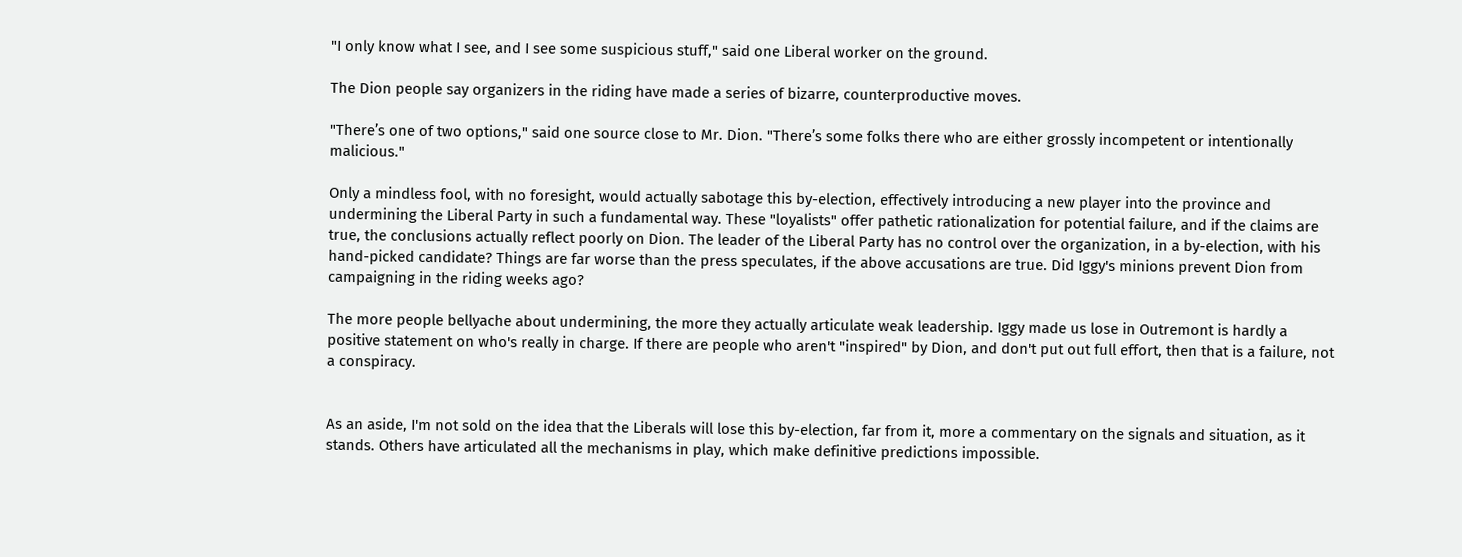"I only know what I see, and I see some suspicious stuff," said one Liberal worker on the ground.

The Dion people say organizers in the riding have made a series of bizarre, counterproductive moves.

"There’s one of two options," said one source close to Mr. Dion. "There’s some folks there who are either grossly incompetent or intentionally malicious."

Only a mindless fool, with no foresight, would actually sabotage this by-election, effectively introducing a new player into the province and undermining the Liberal Party in such a fundamental way. These "loyalists" offer pathetic rationalization for potential failure, and if the claims are true, the conclusions actually reflect poorly on Dion. The leader of the Liberal Party has no control over the organization, in a by-election, with his hand-picked candidate? Things are far worse than the press speculates, if the above accusations are true. Did Iggy's minions prevent Dion from campaigning in the riding weeks ago?

The more people bellyache about undermining, the more they actually articulate weak leadership. Iggy made us lose in Outremont is hardly a positive statement on who's really in charge. If there are people who aren't "inspired" by Dion, and don't put out full effort, then that is a failure, not a conspiracy.


As an aside, I'm not sold on the idea that the Liberals will lose this by-election, far from it, more a commentary on the signals and situation, as it stands. Others have articulated all the mechanisms in play, which make definitive predictions impossible.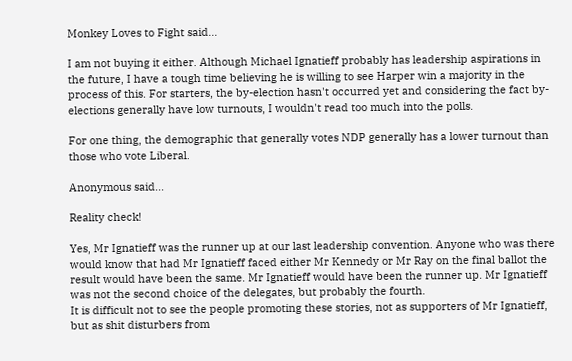Monkey Loves to Fight said...

I am not buying it either. Although Michael Ignatieff probably has leadership aspirations in the future, I have a tough time believing he is willing to see Harper win a majority in the process of this. For starters, the by-election hasn't occurred yet and considering the fact by-elections generally have low turnouts, I wouldn't read too much into the polls.

For one thing, the demographic that generally votes NDP generally has a lower turnout than those who vote Liberal.

Anonymous said...

Reality check!

Yes, Mr Ignatieff was the runner up at our last leadership convention. Anyone who was there would know that had Mr Ignatieff faced either Mr Kennedy or Mr Ray on the final ballot the result would have been the same. Mr Ignatieff would have been the runner up. Mr Ignatieff was not the second choice of the delegates, but probably the fourth.
It is difficult not to see the people promoting these stories, not as supporters of Mr Ignatieff, but as shit disturbers from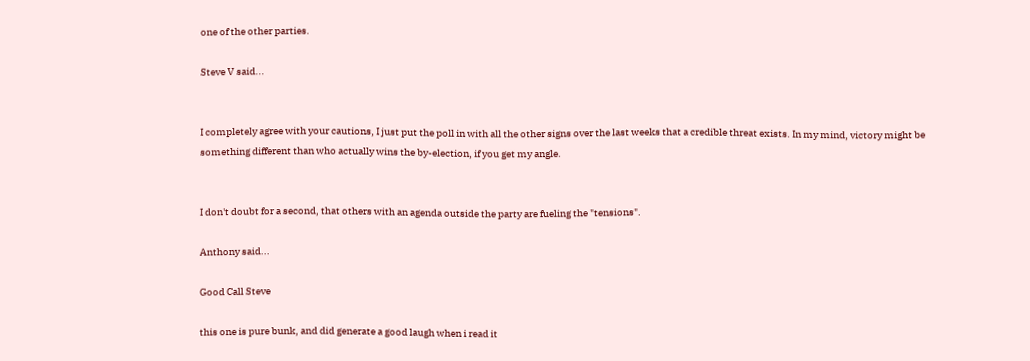one of the other parties.

Steve V said...


I completely agree with your cautions, I just put the poll in with all the other signs over the last weeks that a credible threat exists. In my mind, victory might be something different than who actually wins the by-election, if you get my angle.


I don't doubt for a second, that others with an agenda outside the party are fueling the "tensions".

Anthony said...

Good Call Steve

this one is pure bunk, and did generate a good laugh when i read it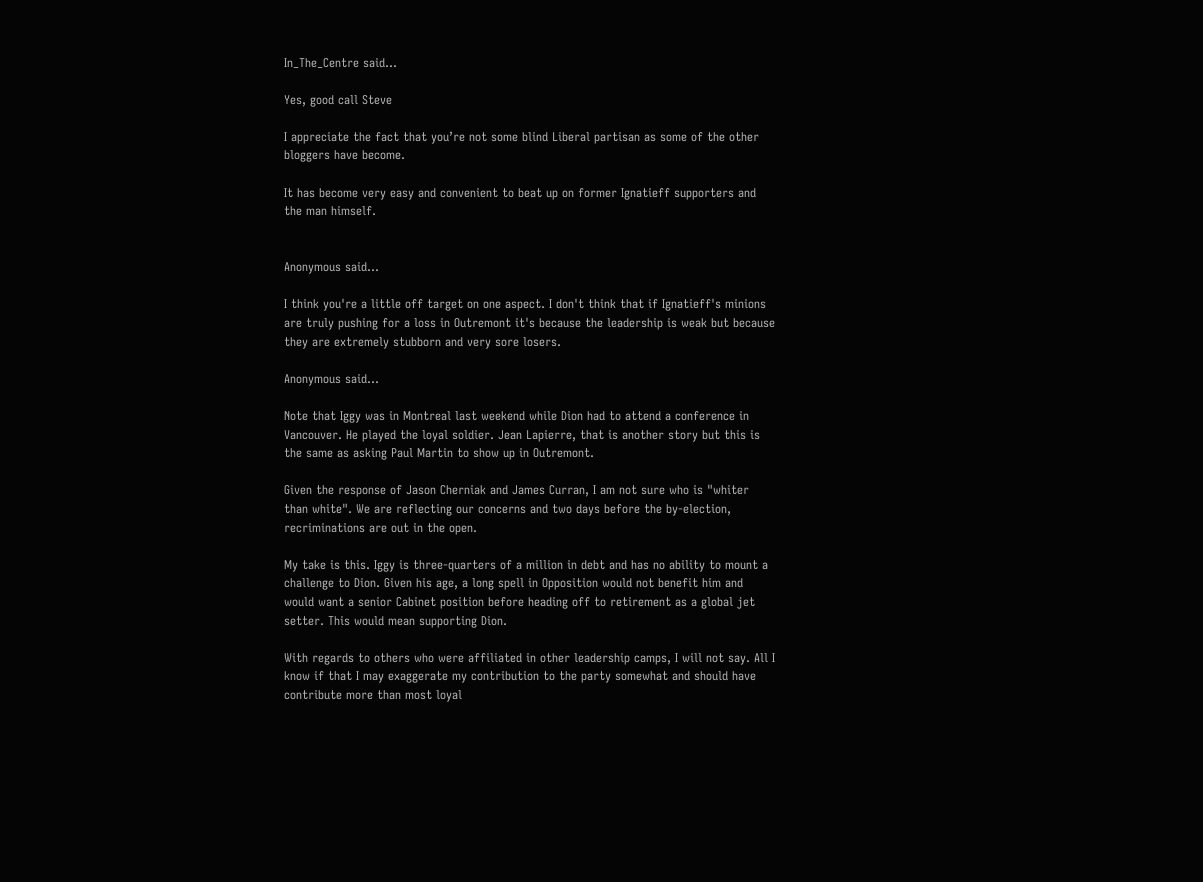In_The_Centre said...

Yes, good call Steve

I appreciate the fact that you’re not some blind Liberal partisan as some of the other bloggers have become.

It has become very easy and convenient to beat up on former Ignatieff supporters and the man himself.


Anonymous said...

I think you're a little off target on one aspect. I don't think that if Ignatieff's minions are truly pushing for a loss in Outremont it's because the leadership is weak but because they are extremely stubborn and very sore losers.

Anonymous said...

Note that Iggy was in Montreal last weekend while Dion had to attend a conference in Vancouver. He played the loyal soldier. Jean Lapierre, that is another story but this is the same as asking Paul Martin to show up in Outremont.

Given the response of Jason Cherniak and James Curran, I am not sure who is "whiter than white". We are reflecting our concerns and two days before the by-election, recriminations are out in the open.

My take is this. Iggy is three-quarters of a million in debt and has no ability to mount a challenge to Dion. Given his age, a long spell in Opposition would not benefit him and would want a senior Cabinet position before heading off to retirement as a global jet setter. This would mean supporting Dion.

With regards to others who were affiliated in other leadership camps, I will not say. All I know if that I may exaggerate my contribution to the party somewhat and should have contribute more than most loyal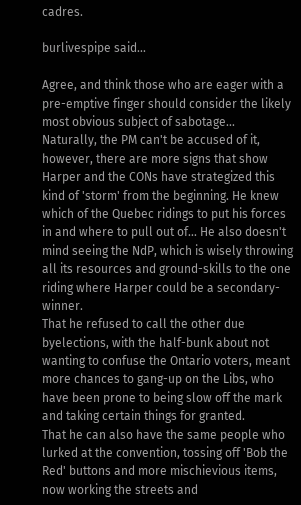cadres.

burlivespipe said...

Agree, and think those who are eager with a pre-emptive finger should consider the likely most obvious subject of sabotage...
Naturally, the PM can't be accused of it, however, there are more signs that show Harper and the CONs have strategized this kind of 'storm' from the beginning. He knew which of the Quebec ridings to put his forces in and where to pull out of... He also doesn't mind seeing the NdP, which is wisely throwing all its resources and ground-skills to the one riding where Harper could be a secondary-winner.
That he refused to call the other due byelections, with the half-bunk about not wanting to confuse the Ontario voters, meant more chances to gang-up on the Libs, who have been prone to being slow off the mark and taking certain things for granted.
That he can also have the same people who lurked at the convention, tossing off 'Bob the Red' buttons and more mischievious items, now working the streets and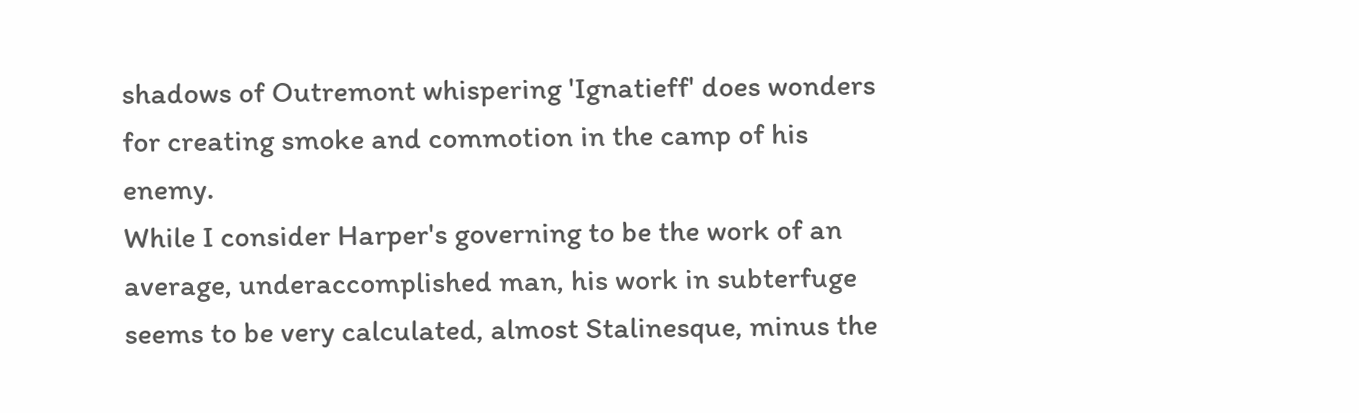shadows of Outremont whispering 'Ignatieff' does wonders for creating smoke and commotion in the camp of his enemy.
While I consider Harper's governing to be the work of an average, underaccomplished man, his work in subterfuge seems to be very calculated, almost Stalinesque, minus the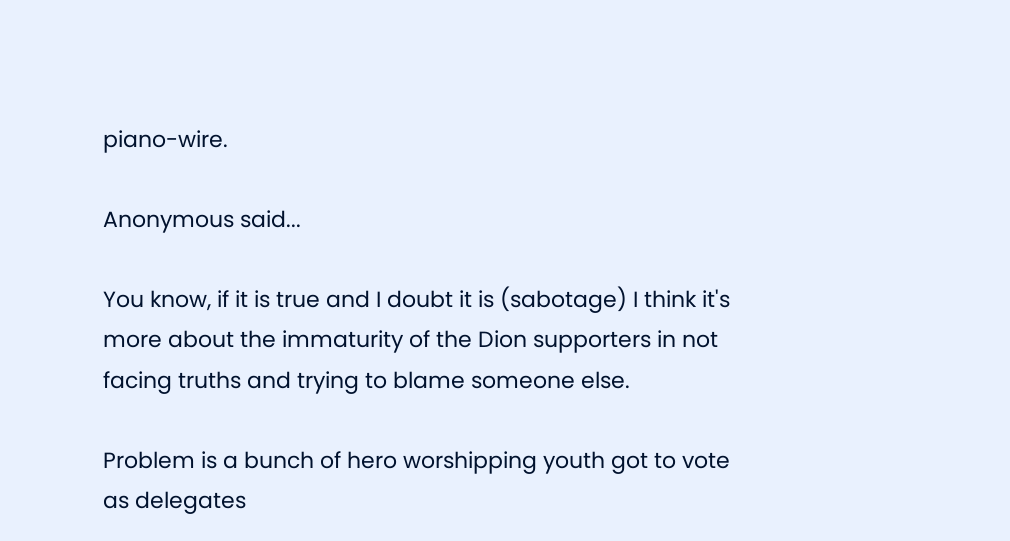piano-wire.

Anonymous said...

You know, if it is true and I doubt it is (sabotage) I think it's more about the immaturity of the Dion supporters in not facing truths and trying to blame someone else.

Problem is a bunch of hero worshipping youth got to vote as delegates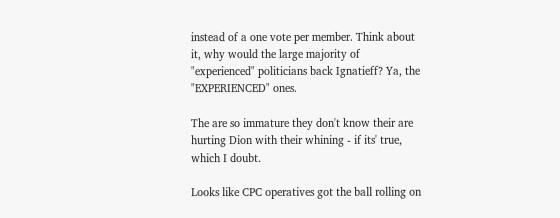instead of a one vote per member. Think about it, why would the large majority of "experienced" politicians back Ignatieff? Ya, the "EXPERIENCED" ones.

The are so immature they don't know their are hurting Dion with their whining - if its' true, which I doubt.

Looks like CPC operatives got the ball rolling on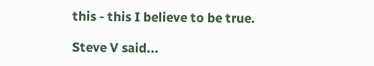this - this I believe to be true.

Steve V said...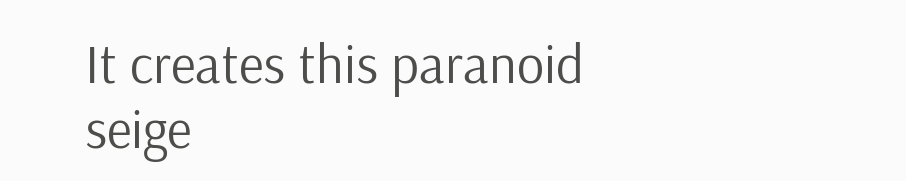It creates this paranoid seige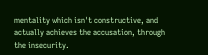mentality which isn't constructive, and actually achieves the accusation, through the insecurity.